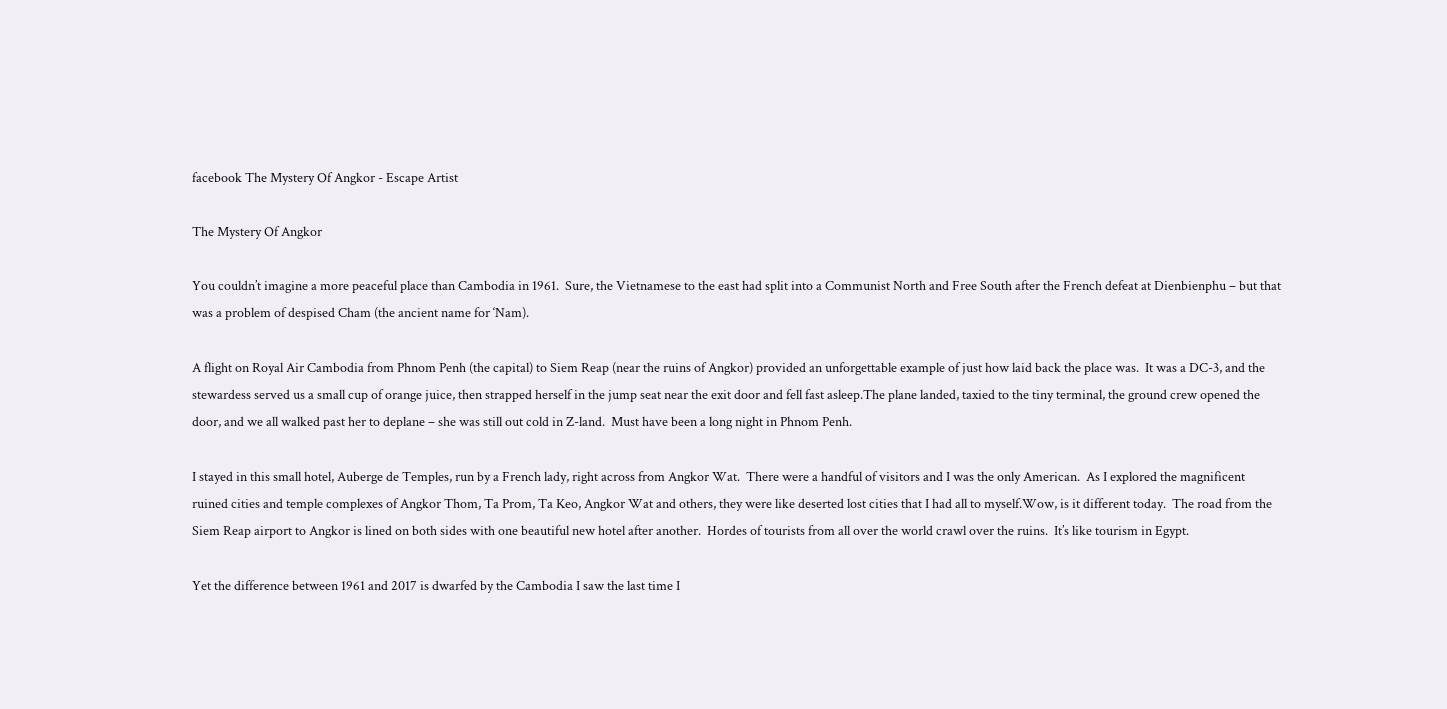facebook The Mystery Of Angkor - Escape Artist

The Mystery Of Angkor

You couldn’t imagine a more peaceful place than Cambodia in 1961.  Sure, the Vietnamese to the east had split into a Communist North and Free South after the French defeat at Dienbienphu – but that was a problem of despised Cham (the ancient name for ‘Nam).

A flight on Royal Air Cambodia from Phnom Penh (the capital) to Siem Reap (near the ruins of Angkor) provided an unforgettable example of just how laid back the place was.  It was a DC-3, and the stewardess served us a small cup of orange juice, then strapped herself in the jump seat near the exit door and fell fast asleep.The plane landed, taxied to the tiny terminal, the ground crew opened the door, and we all walked past her to deplane – she was still out cold in Z-land.  Must have been a long night in Phnom Penh.

I stayed in this small hotel, Auberge de Temples, run by a French lady, right across from Angkor Wat.  There were a handful of visitors and I was the only American.  As I explored the magnificent ruined cities and temple complexes of Angkor Thom, Ta Prom, Ta Keo, Angkor Wat and others, they were like deserted lost cities that I had all to myself.Wow, is it different today.  The road from the Siem Reap airport to Angkor is lined on both sides with one beautiful new hotel after another.  Hordes of tourists from all over the world crawl over the ruins.  It’s like tourism in Egypt.

Yet the difference between 1961 and 2017 is dwarfed by the Cambodia I saw the last time I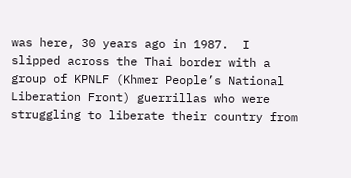was here, 30 years ago in 1987.  I slipped across the Thai border with a group of KPNLF (Khmer People’s National Liberation Front) guerrillas who were struggling to liberate their country from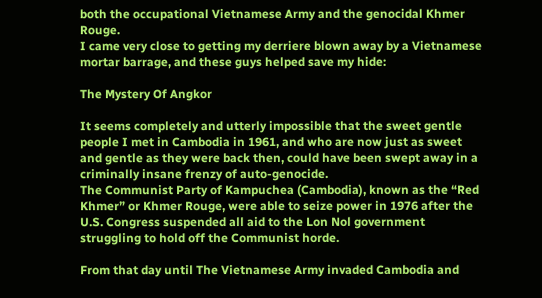both the occupational Vietnamese Army and the genocidal Khmer Rouge.
I came very close to getting my derriere blown away by a Vietnamese mortar barrage, and these guys helped save my hide:

The Mystery Of Angkor

It seems completely and utterly impossible that the sweet gentle people I met in Cambodia in 1961, and who are now just as sweet and gentle as they were back then, could have been swept away in a criminally insane frenzy of auto-genocide.
The Communist Party of Kampuchea (Cambodia), known as the “Red Khmer” or Khmer Rouge, were able to seize power in 1976 after the U.S. Congress suspended all aid to the Lon Nol government struggling to hold off the Communist horde.

From that day until The Vietnamese Army invaded Cambodia and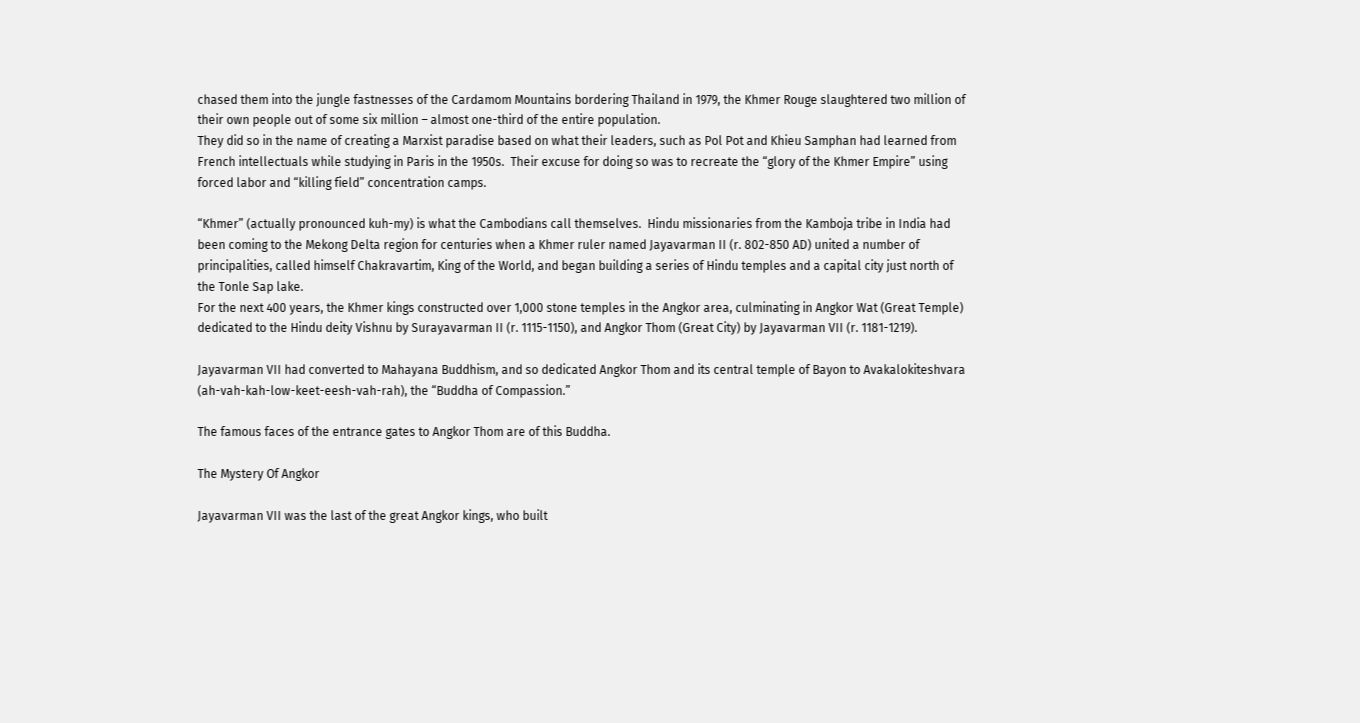chased them into the jungle fastnesses of the Cardamom Mountains bordering Thailand in 1979, the Khmer Rouge slaughtered two million of their own people out of some six million – almost one-third of the entire population.
They did so in the name of creating a Marxist paradise based on what their leaders, such as Pol Pot and Khieu Samphan had learned from French intellectuals while studying in Paris in the 1950s.  Their excuse for doing so was to recreate the “glory of the Khmer Empire” using forced labor and “killing field” concentration camps.

“Khmer” (actually pronounced kuh-my) is what the Cambodians call themselves.  Hindu missionaries from the Kamboja tribe in India had been coming to the Mekong Delta region for centuries when a Khmer ruler named Jayavarman II (r. 802-850 AD) united a number of principalities, called himself Chakravartim, King of the World, and began building a series of Hindu temples and a capital city just north of the Tonle Sap lake.
For the next 400 years, the Khmer kings constructed over 1,000 stone temples in the Angkor area, culminating in Angkor Wat (Great Temple) dedicated to the Hindu deity Vishnu by Surayavarman II (r. 1115-1150), and Angkor Thom (Great City) by Jayavarman VII (r. 1181-1219).

Jayavarman VII had converted to Mahayana Buddhism, and so dedicated Angkor Thom and its central temple of Bayon to Avakalokiteshvara (ah-vah-kah-low-keet-eesh-vah-rah), the “Buddha of Compassion.”

The famous faces of the entrance gates to Angkor Thom are of this Buddha.

The Mystery Of Angkor

Jayavarman VII was the last of the great Angkor kings, who built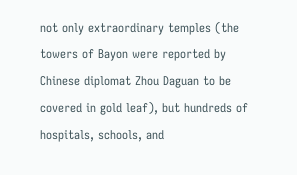not only extraordinary temples (the towers of Bayon were reported by Chinese diplomat Zhou Daguan to be covered in gold leaf), but hundreds of hospitals, schools, and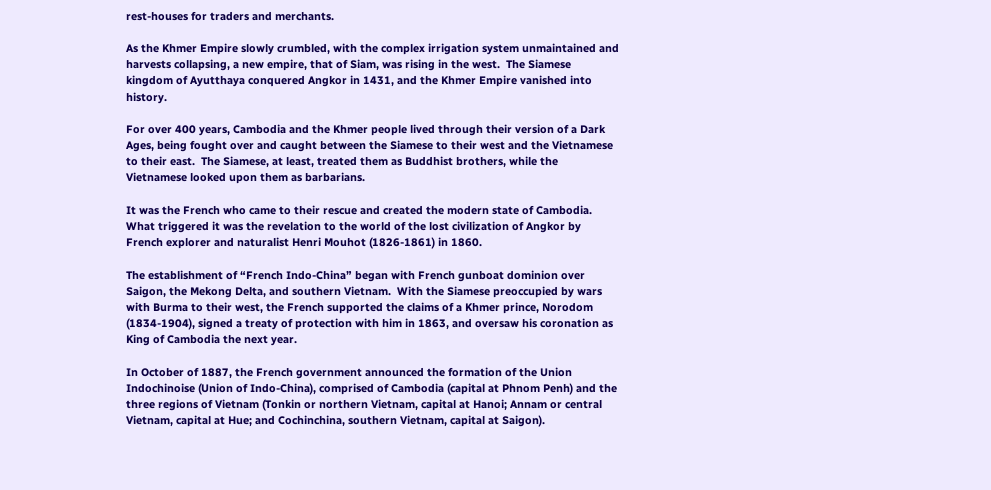rest-houses for traders and merchants.

As the Khmer Empire slowly crumbled, with the complex irrigation system unmaintained and harvests collapsing, a new empire, that of Siam, was rising in the west.  The Siamese kingdom of Ayutthaya conquered Angkor in 1431, and the Khmer Empire vanished into history.

For over 400 years, Cambodia and the Khmer people lived through their version of a Dark Ages, being fought over and caught between the Siamese to their west and the Vietnamese to their east.  The Siamese, at least, treated them as Buddhist brothers, while the Vietnamese looked upon them as barbarians.

It was the French who came to their rescue and created the modern state of Cambodia.  What triggered it was the revelation to the world of the lost civilization of Angkor by French explorer and naturalist Henri Mouhot (1826-1861) in 1860.

The establishment of “French Indo-China” began with French gunboat dominion over Saigon, the Mekong Delta, and southern Vietnam.  With the Siamese preoccupied by wars with Burma to their west, the French supported the claims of a Khmer prince, Norodom (1834-1904), signed a treaty of protection with him in 1863, and oversaw his coronation as King of Cambodia the next year.

In October of 1887, the French government announced the formation of the Union Indochinoise (Union of Indo-China), comprised of Cambodia (capital at Phnom Penh) and the three regions of Vietnam (Tonkin or northern Vietnam, capital at Hanoi; Annam or central Vietnam, capital at Hue; and Cochinchina, southern Vietnam, capital at Saigon).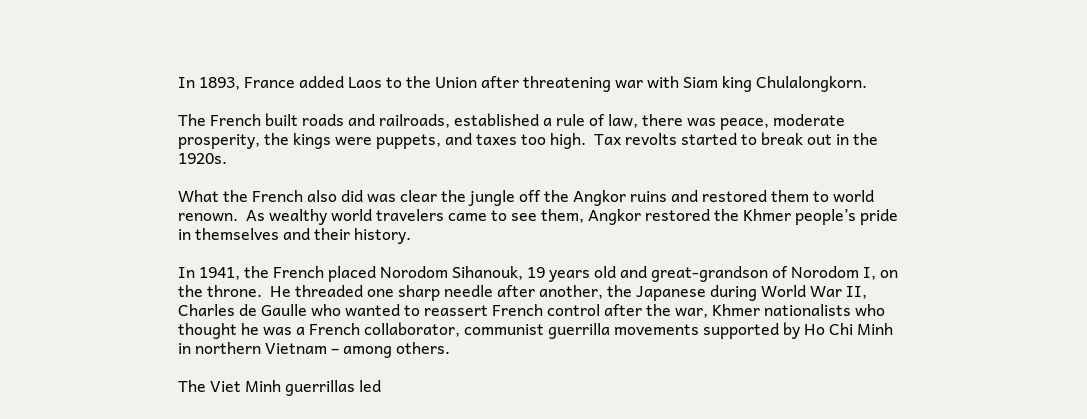In 1893, France added Laos to the Union after threatening war with Siam king Chulalongkorn.

The French built roads and railroads, established a rule of law, there was peace, moderate prosperity, the kings were puppets, and taxes too high.  Tax revolts started to break out in the 1920s.

What the French also did was clear the jungle off the Angkor ruins and restored them to world renown.  As wealthy world travelers came to see them, Angkor restored the Khmer people’s pride in themselves and their history.

In 1941, the French placed Norodom Sihanouk, 19 years old and great-grandson of Norodom I, on the throne.  He threaded one sharp needle after another, the Japanese during World War II, Charles de Gaulle who wanted to reassert French control after the war, Khmer nationalists who thought he was a French collaborator, communist guerrilla movements supported by Ho Chi Minh in northern Vietnam – among others.

The Viet Minh guerrillas led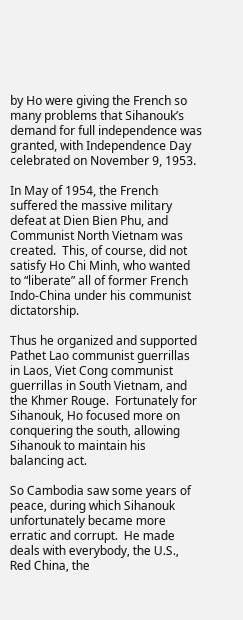by Ho were giving the French so many problems that Sihanouk’s demand for full independence was granted, with Independence Day celebrated on November 9, 1953.

In May of 1954, the French suffered the massive military defeat at Dien Bien Phu, and Communist North Vietnam was created.  This, of course, did not satisfy Ho Chi Minh, who wanted to “liberate” all of former French Indo-China under his communist dictatorship.

Thus he organized and supported Pathet Lao communist guerrillas in Laos, Viet Cong communist guerrillas in South Vietnam, and the Khmer Rouge.  Fortunately for Sihanouk, Ho focused more on conquering the south, allowing Sihanouk to maintain his balancing act.

So Cambodia saw some years of peace, during which Sihanouk unfortunately became more erratic and corrupt.  He made deals with everybody, the U.S., Red China, the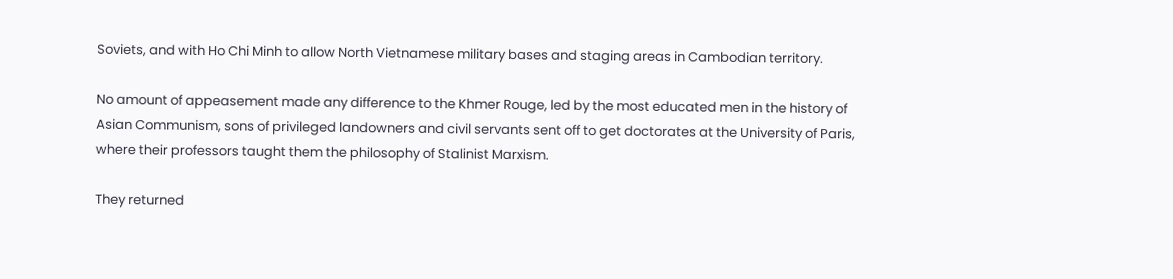Soviets, and with Ho Chi Minh to allow North Vietnamese military bases and staging areas in Cambodian territory.

No amount of appeasement made any difference to the Khmer Rouge, led by the most educated men in the history of Asian Communism, sons of privileged landowners and civil servants sent off to get doctorates at the University of Paris, where their professors taught them the philosophy of Stalinist Marxism.

They returned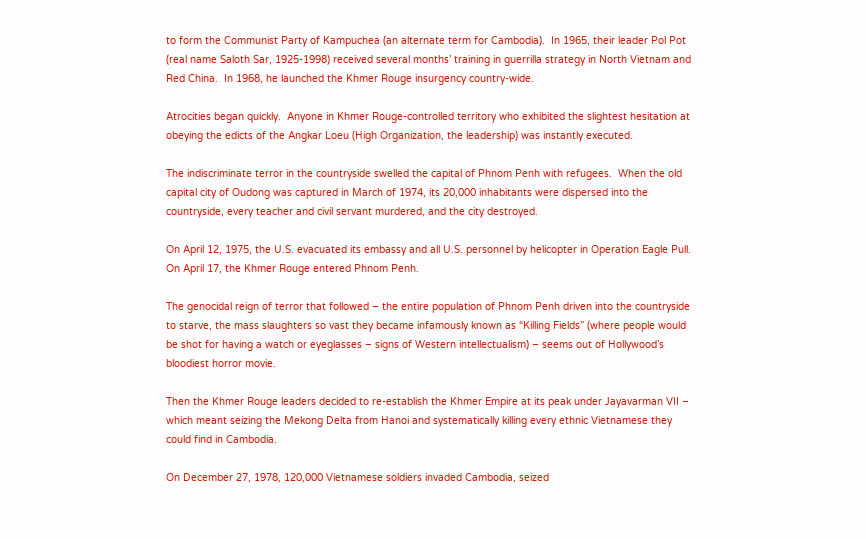to form the Communist Party of Kampuchea (an alternate term for Cambodia).  In 1965, their leader Pol Pot (real name Saloth Sar, 1925-1998) received several months’ training in guerrilla strategy in North Vietnam and Red China.  In 1968, he launched the Khmer Rouge insurgency country-wide.

Atrocities began quickly.  Anyone in Khmer Rouge-controlled territory who exhibited the slightest hesitation at obeying the edicts of the Angkar Loeu (High Organization, the leadership) was instantly executed.

The indiscriminate terror in the countryside swelled the capital of Phnom Penh with refugees.  When the old capital city of Oudong was captured in March of 1974, its 20,000 inhabitants were dispersed into the countryside, every teacher and civil servant murdered, and the city destroyed.

On April 12, 1975, the U.S. evacuated its embassy and all U.S. personnel by helicopter in Operation Eagle Pull.  On April 17, the Khmer Rouge entered Phnom Penh.

The genocidal reign of terror that followed – the entire population of Phnom Penh driven into the countryside to starve, the mass slaughters so vast they became infamously known as “Killing Fields” (where people would be shot for having a watch or eyeglasses – signs of Western intellectualism) – seems out of Hollywood’s bloodiest horror movie.

Then the Khmer Rouge leaders decided to re-establish the Khmer Empire at its peak under Jayavarman VII – which meant seizing the Mekong Delta from Hanoi and systematically killing every ethnic Vietnamese they could find in Cambodia.

On December 27, 1978, 120,000 Vietnamese soldiers invaded Cambodia, seized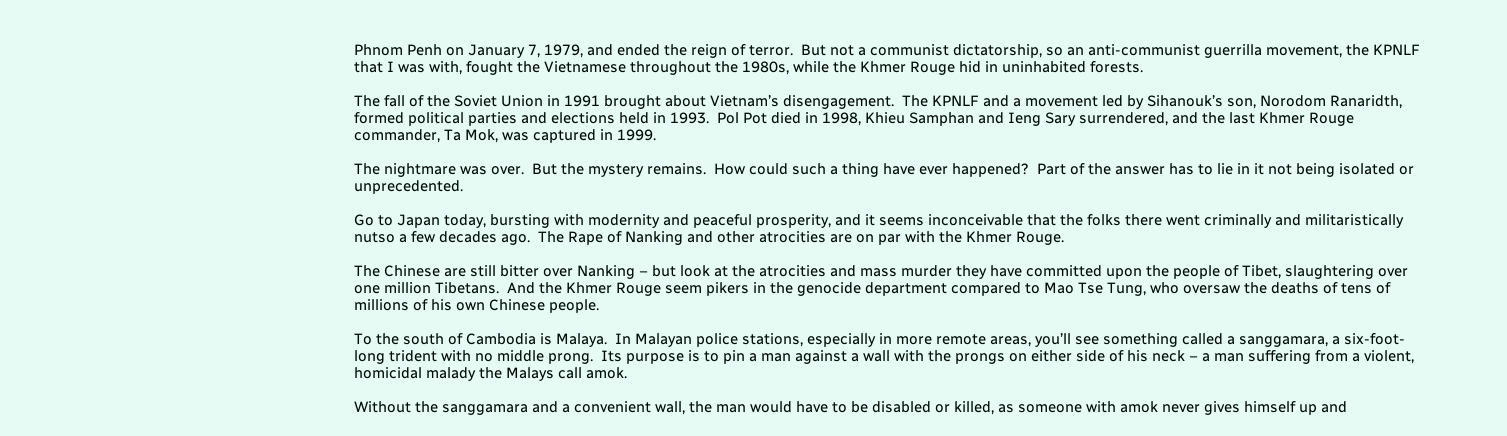Phnom Penh on January 7, 1979, and ended the reign of terror.  But not a communist dictatorship, so an anti-communist guerrilla movement, the KPNLF that I was with, fought the Vietnamese throughout the 1980s, while the Khmer Rouge hid in uninhabited forests.

The fall of the Soviet Union in 1991 brought about Vietnam’s disengagement.  The KPNLF and a movement led by Sihanouk’s son, Norodom Ranaridth, formed political parties and elections held in 1993.  Pol Pot died in 1998, Khieu Samphan and Ieng Sary surrendered, and the last Khmer Rouge commander, Ta Mok, was captured in 1999.

The nightmare was over.  But the mystery remains.  How could such a thing have ever happened?  Part of the answer has to lie in it not being isolated or unprecedented.

Go to Japan today, bursting with modernity and peaceful prosperity, and it seems inconceivable that the folks there went criminally and militaristically nutso a few decades ago.  The Rape of Nanking and other atrocities are on par with the Khmer Rouge.

The Chinese are still bitter over Nanking – but look at the atrocities and mass murder they have committed upon the people of Tibet, slaughtering over one million Tibetans.  And the Khmer Rouge seem pikers in the genocide department compared to Mao Tse Tung, who oversaw the deaths of tens of millions of his own Chinese people.

To the south of Cambodia is Malaya.  In Malayan police stations, especially in more remote areas, you’ll see something called a sanggamara, a six-foot-long trident with no middle prong.  Its purpose is to pin a man against a wall with the prongs on either side of his neck – a man suffering from a violent, homicidal malady the Malays call amok.

Without the sanggamara and a convenient wall, the man would have to be disabled or killed, as someone with amok never gives himself up and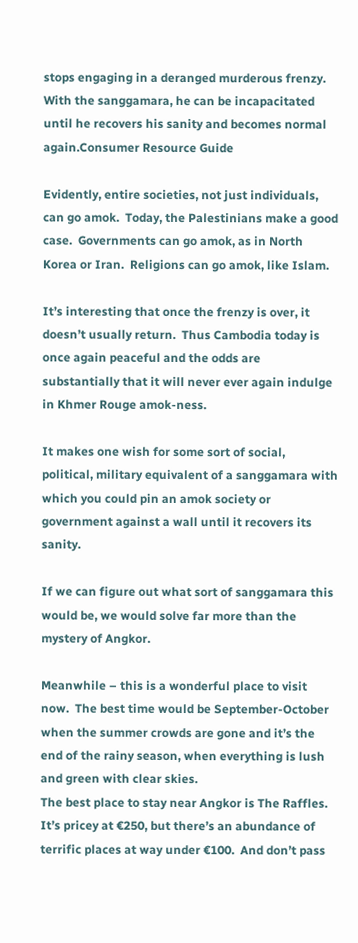stops engaging in a deranged murderous frenzy.  With the sanggamara, he can be incapacitated until he recovers his sanity and becomes normal again.Consumer Resource Guide

Evidently, entire societies, not just individuals, can go amok.  Today, the Palestinians make a good case.  Governments can go amok, as in North Korea or Iran.  Religions can go amok, like Islam.

It’s interesting that once the frenzy is over, it doesn’t usually return.  Thus Cambodia today is once again peaceful and the odds are substantially that it will never ever again indulge in Khmer Rouge amok-ness.

It makes one wish for some sort of social, political, military equivalent of a sanggamara with which you could pin an amok society or government against a wall until it recovers its sanity.

If we can figure out what sort of sanggamara this would be, we would solve far more than the mystery of Angkor.

Meanwhile – this is a wonderful place to visit now.  The best time would be September-October when the summer crowds are gone and it’s the end of the rainy season, when everything is lush and green with clear skies.
The best place to stay near Angkor is The Raffles.  It’s pricey at €250, but there’s an abundance of terrific places at way under €100.  And don’t pass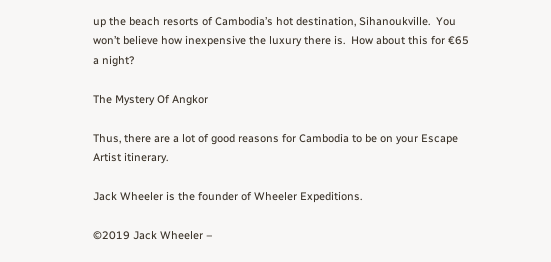up the beach resorts of Cambodia’s hot destination, Sihanoukville.  You won’t believe how inexpensive the luxury there is.  How about this for €65 a night?

The Mystery Of Angkor

Thus, there are a lot of good reasons for Cambodia to be on your Escape Artist itinerary.

Jack Wheeler is the founder of Wheeler Expeditions.

©2019 Jack Wheeler –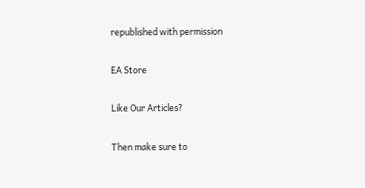republished with permission

EA Store

Like Our Articles?

Then make sure to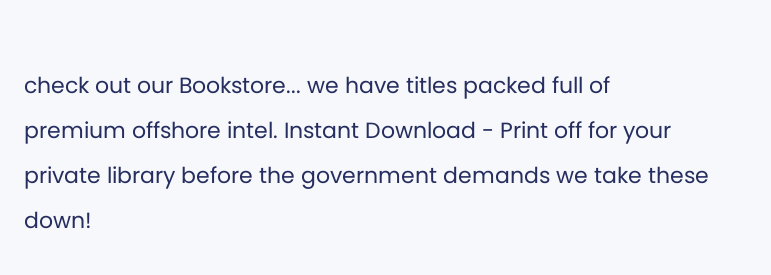check out our Bookstore... we have titles packed full of premium offshore intel. Instant Download - Print off for your private library before the government demands we take these down!